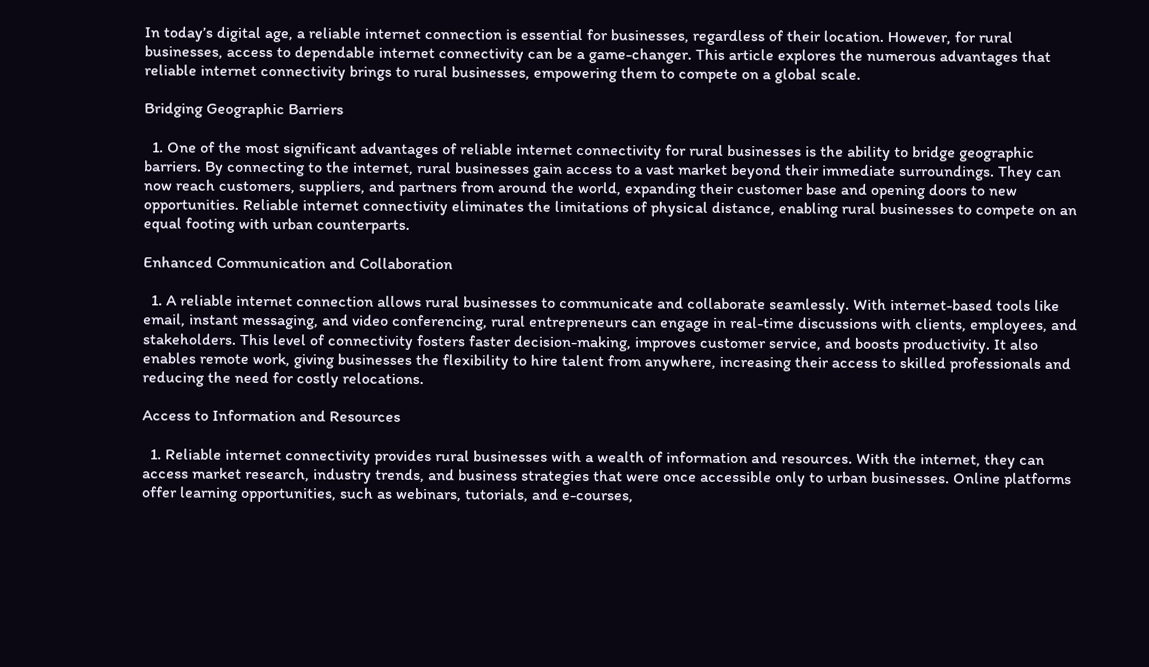In today’s digital age, a reliable internet connection is essential for businesses, regardless of their location. However, for rural businesses, access to dependable internet connectivity can be a game-changer. This article explores the numerous advantages that reliable internet connectivity brings to rural businesses, empowering them to compete on a global scale.

Bridging Geographic Barriers

  1. One of the most significant advantages of reliable internet connectivity for rural businesses is the ability to bridge geographic barriers. By connecting to the internet, rural businesses gain access to a vast market beyond their immediate surroundings. They can now reach customers, suppliers, and partners from around the world, expanding their customer base and opening doors to new opportunities. Reliable internet connectivity eliminates the limitations of physical distance, enabling rural businesses to compete on an equal footing with urban counterparts.

Enhanced Communication and Collaboration

  1. A reliable internet connection allows rural businesses to communicate and collaborate seamlessly. With internet-based tools like email, instant messaging, and video conferencing, rural entrepreneurs can engage in real-time discussions with clients, employees, and stakeholders. This level of connectivity fosters faster decision-making, improves customer service, and boosts productivity. It also enables remote work, giving businesses the flexibility to hire talent from anywhere, increasing their access to skilled professionals and reducing the need for costly relocations.

Access to Information and Resources

  1. Reliable internet connectivity provides rural businesses with a wealth of information and resources. With the internet, they can access market research, industry trends, and business strategies that were once accessible only to urban businesses. Online platforms offer learning opportunities, such as webinars, tutorials, and e-courses,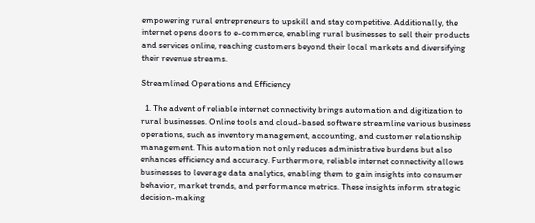empowering rural entrepreneurs to upskill and stay competitive. Additionally, the internet opens doors to e-commerce, enabling rural businesses to sell their products and services online, reaching customers beyond their local markets and diversifying their revenue streams.

Streamlined Operations and Efficiency

  1. The advent of reliable internet connectivity brings automation and digitization to rural businesses. Online tools and cloud-based software streamline various business operations, such as inventory management, accounting, and customer relationship management. This automation not only reduces administrative burdens but also enhances efficiency and accuracy. Furthermore, reliable internet connectivity allows businesses to leverage data analytics, enabling them to gain insights into consumer behavior, market trends, and performance metrics. These insights inform strategic decision-making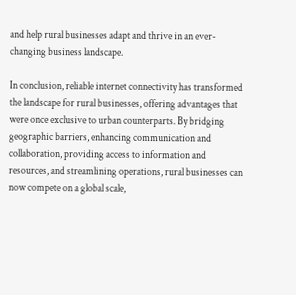and help rural businesses adapt and thrive in an ever-changing business landscape.

In conclusion, reliable internet connectivity has transformed the landscape for rural businesses, offering advantages that were once exclusive to urban counterparts. By bridging geographic barriers, enhancing communication and collaboration, providing access to information and resources, and streamlining operations, rural businesses can now compete on a global scale,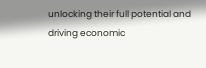unlocking their full potential and driving economic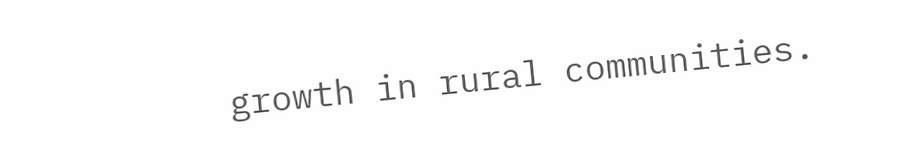growth in rural communities.